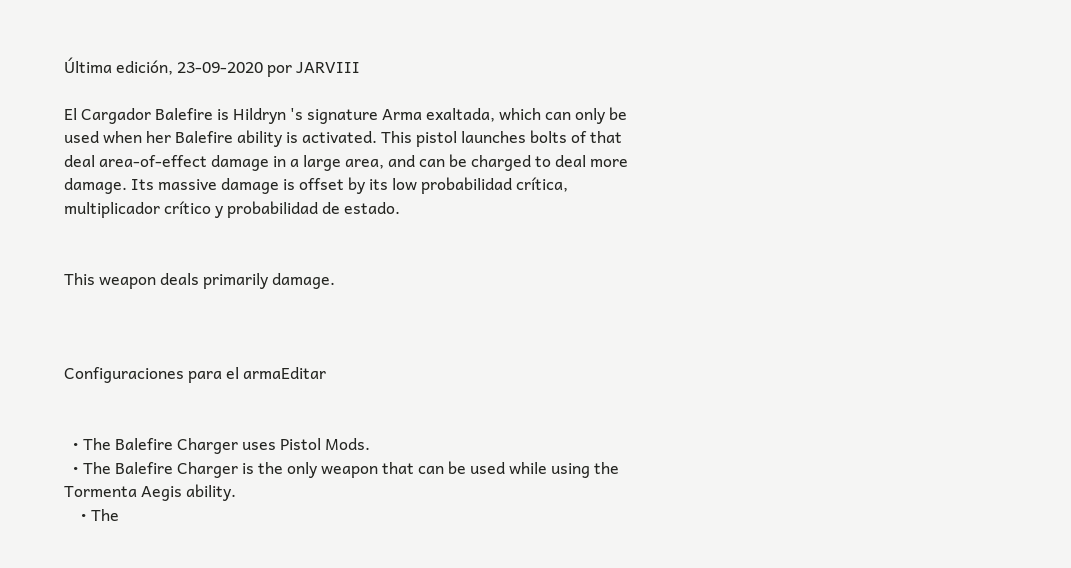Última edición, 23-09-2020 por JARVIII

El Cargador Balefire is Hildryn 's signature Arma exaltada, which can only be used when her Balefire ability is activated. This pistol launches bolts of that deal area-of-effect damage in a large area, and can be charged to deal more damage. Its massive damage is offset by its low probabilidad crítica, multiplicador crítico y probabilidad de estado.


This weapon deals primarily damage.



Configuraciones para el armaEditar


  • The Balefire Charger uses Pistol Mods.
  • The Balefire Charger is the only weapon that can be used while using the Tormenta Aegis ability.
    • The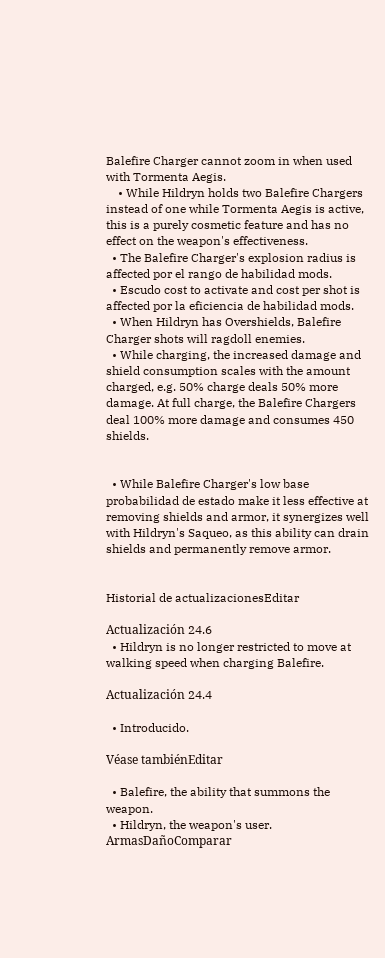Balefire Charger cannot zoom in when used with Tormenta Aegis.
    • While Hildryn holds two Balefire Chargers instead of one while Tormenta Aegis is active, this is a purely cosmetic feature and has no effect on the weapon's effectiveness.
  • The Balefire Charger's explosion radius is affected por el rango de habilidad mods.
  • Escudo cost to activate and cost per shot is affected por la eficiencia de habilidad mods.
  • When Hildryn has Overshields, Balefire Charger shots will ragdoll enemies.
  • While charging, the increased damage and shield consumption scales with the amount charged, e.g. 50% charge deals 50% more damage. At full charge, the Balefire Chargers deal 100% more damage and consumes 450 shields.


  • While Balefire Charger's low base probabilidad de estado make it less effective at removing shields and armor, it synergizes well with Hildryn's Saqueo, as this ability can drain shields and permanently remove armor.


Historial de actualizacionesEditar

Actualización 24.6
  • Hildryn is no longer restricted to move at walking speed when charging Balefire.

Actualización 24.4

  • Introducido.

Véase tambiénEditar

  • Balefire, the ability that summons the weapon.
  • Hildryn, the weapon's user.
ArmasDañoComparar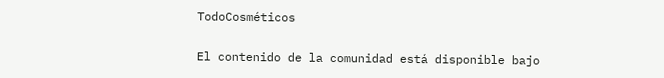TodoCosméticos

El contenido de la comunidad está disponible bajo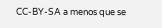CC-BY-SA a menos que se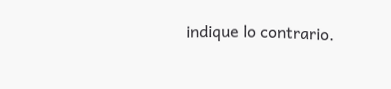indique lo contrario.